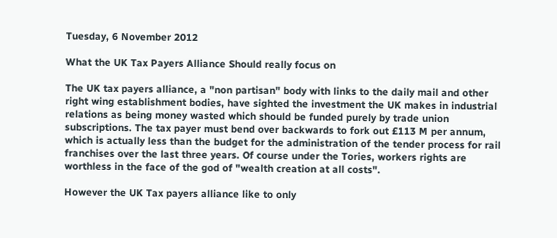Tuesday, 6 November 2012

What the UK Tax Payers Alliance Should really focus on

The UK tax payers alliance, a "non partisan" body with links to the daily mail and other right wing establishment bodies, have sighted the investment the UK makes in industrial relations as being money wasted which should be funded purely by trade union subscriptions. The tax payer must bend over backwards to fork out £113 M per annum, which is actually less than the budget for the administration of the tender process for rail franchises over the last three years. Of course under the Tories, workers rights are  worthless in the face of the god of "wealth creation at all costs".

However the UK Tax payers alliance like to only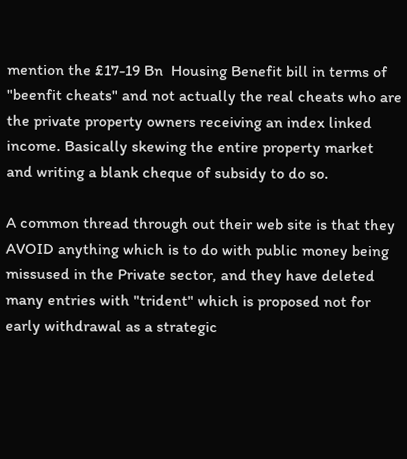mention the £17-19 Bn  Housing Benefit bill in terms of "beenfit cheats" and not actually the real cheats who are the private property owners receiving an index linked income. Basically skewing the entire property market and writing a blank cheque of subsidy to do so.

A common thread through out their web site is that they AVOID anything which is to do with public money being missused in the Private sector, and they have deleted many entries with "trident" which is proposed not for early withdrawal as a strategic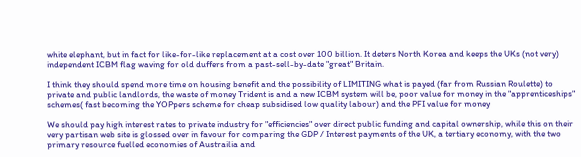white elephant, but in fact for like-for-like replacement at a cost over 100 billion. It deters North Korea and keeps the UKs (not very) independent ICBM flag waving for old duffers from a past-sell-by-date "great" Britain.

I think they should spend more time on housing benefit and the possibility of LIMITING what is payed (far from Russian Roulette) to private and public landlords, the waste of money Trident is and a new ICBM system will be, poor value for money in the "apprenticeships" schemes( fast becoming the YOPpers scheme for cheap subsidised low quality labour) and the PFI value for money

We should pay high interest rates to private industry for "efficiencies" over direct public funding and capital ownership, while this on their very partisan web site is glossed over in favour for comparing the GDP / Interest payments of the UK, a tertiary economy, with the two primary resource fuelled economies of Austrailia and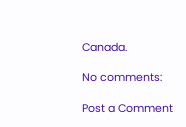Canada.

No comments:

Post a Comment